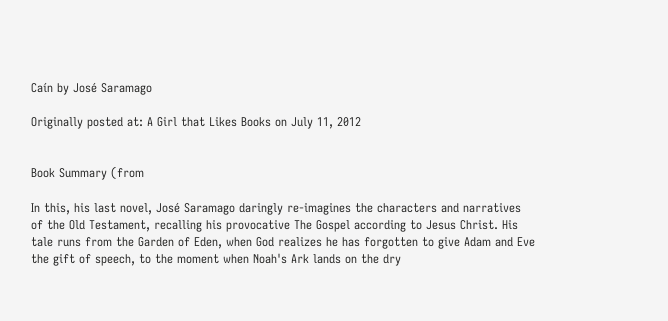Caín by José Saramago

Originally posted at: A Girl that Likes Books on July 11, 2012


Book Summary (from

In this, his last novel, José Saramago daringly re-imagines the characters and narratives of the Old Testament, recalling his provocative The Gospel according to Jesus Christ. His tale runs from the Garden of Eden, when God realizes he has forgotten to give Adam and Eve the gift of speech, to the moment when Noah's Ark lands on the dry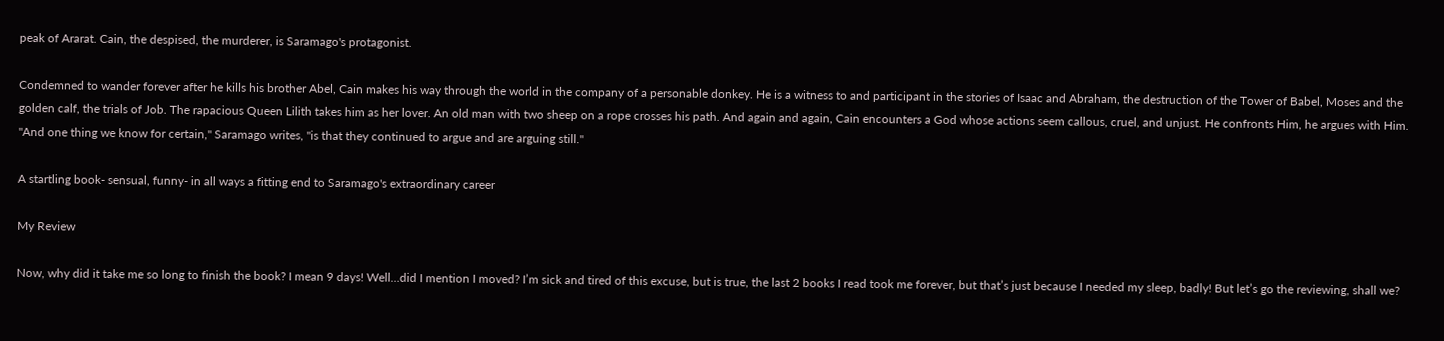peak of Ararat. Cain, the despised, the murderer, is Saramago's protagonist.

Condemned to wander forever after he kills his brother Abel, Cain makes his way through the world in the company of a personable donkey. He is a witness to and participant in the stories of Isaac and Abraham, the destruction of the Tower of Babel, Moses and the golden calf, the trials of Job. The rapacious Queen Lilith takes him as her lover. An old man with two sheep on a rope crosses his path. And again and again, Cain encounters a God whose actions seem callous, cruel, and unjust. He confronts Him, he argues with Him. "And one thing we know for certain," Saramago writes, "is that they continued to argue and are arguing still."

A startling book- sensual, funny- in all ways a fitting end to Saramago's extraordinary career

My Review

Now, why did it take me so long to finish the book? I mean 9 days! Well…did I mention I moved? I’m sick and tired of this excuse, but is true, the last 2 books I read took me forever, but that’s just because I needed my sleep, badly! But let’s go the reviewing, shall we?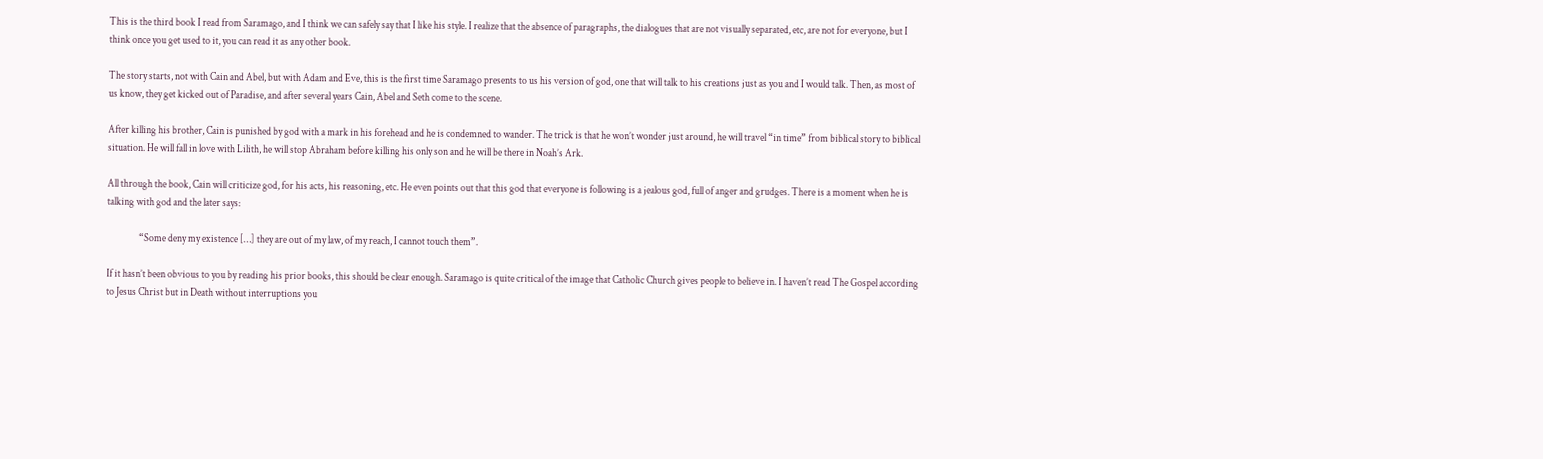This is the third book I read from Saramago, and I think we can safely say that I like his style. I realize that the absence of paragraphs, the dialogues that are not visually separated, etc, are not for everyone, but I think once you get used to it, you can read it as any other book.

The story starts, not with Cain and Abel, but with Adam and Eve, this is the first time Saramago presents to us his version of god, one that will talk to his creations just as you and I would talk. Then, as most of us know, they get kicked out of Paradise, and after several years Cain, Abel and Seth come to the scene.

After killing his brother, Cain is punished by god with a mark in his forehead and he is condemned to wander. The trick is that he won’t wonder just around, he will travel “in time” from biblical story to biblical situation. He will fall in love with Lilith, he will stop Abraham before killing his only son and he will be there in Noah’s Ark.

All through the book, Cain will criticize god, for his acts, his reasoning, etc. He even points out that this god that everyone is following is a jealous god, full of anger and grudges. There is a moment when he is talking with god and the later says:

                “Some deny my existence […] they are out of my law, of my reach, I cannot touch them”.

If it hasn’t been obvious to you by reading his prior books, this should be clear enough. Saramago is quite critical of the image that Catholic Church gives people to believe in. I haven’t read The Gospel according to Jesus Christ but in Death without interruptions you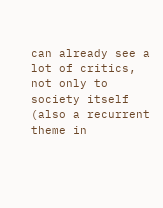can already see a lot of critics, not only to society itself (also a recurrent theme in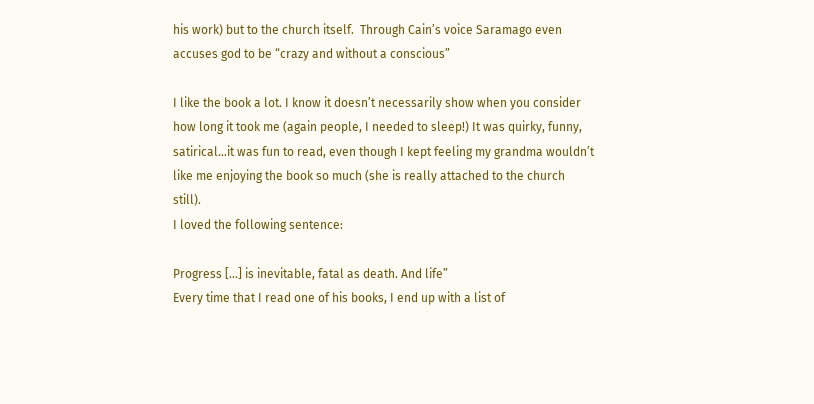his work) but to the church itself.  Through Cain’s voice Saramago even accuses god to be “crazy and without a conscious”

I like the book a lot. I know it doesn’t necessarily show when you consider how long it took me (again people, I needed to sleep!) It was quirky, funny, satirical…it was fun to read, even though I kept feeling my grandma wouldn’t like me enjoying the book so much (she is really attached to the church still).
I loved the following sentence:

Progress […] is inevitable, fatal as death. And life”
Every time that I read one of his books, I end up with a list of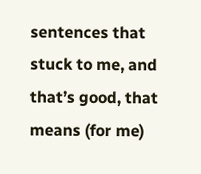sentences that stuck to me, and that’s good, that means (for me)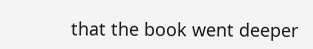that the book went deeper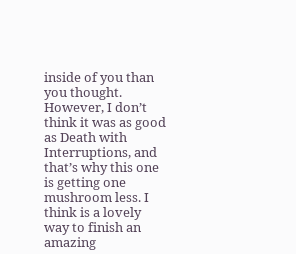inside of you than you thought. However, I don’t think it was as good as Death with Interruptions, and that’s why this one is getting one mushroom less. I think is a lovely way to finish an amazing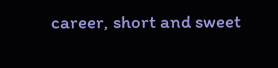career, short and sweet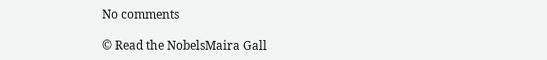No comments

© Read the NobelsMaira Gall